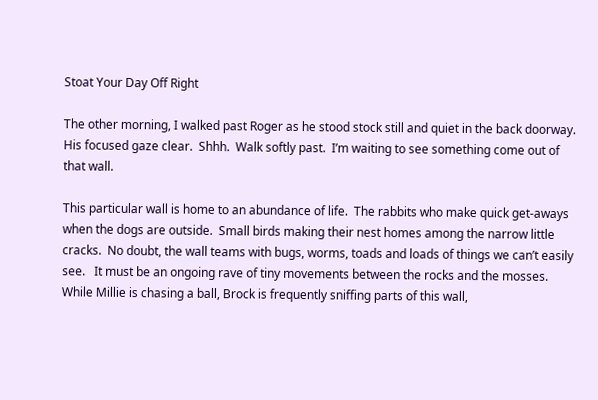Stoat Your Day Off Right

The other morning, I walked past Roger as he stood stock still and quiet in the back doorway.  His focused gaze clear.  Shhh.  Walk softly past.  I’m waiting to see something come out of that wall.

This particular wall is home to an abundance of life.  The rabbits who make quick get-aways when the dogs are outside.  Small birds making their nest homes among the narrow little cracks.  No doubt, the wall teams with bugs, worms, toads and loads of things we can’t easily see.   It must be an ongoing rave of tiny movements between the rocks and the mosses.  While Millie is chasing a ball, Brock is frequently sniffing parts of this wall,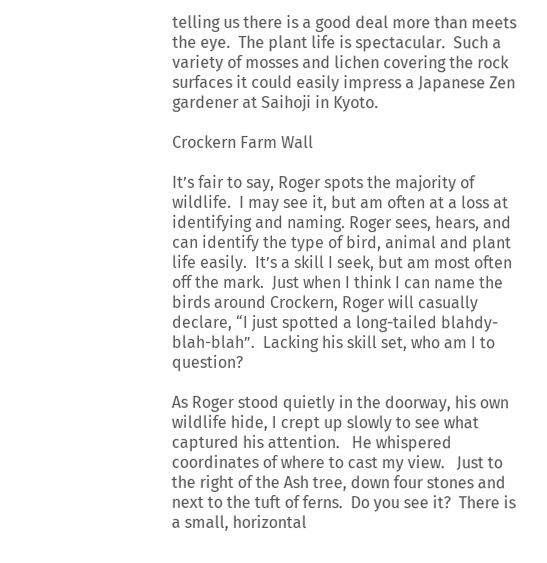telling us there is a good deal more than meets the eye.  The plant life is spectacular.  Such a variety of mosses and lichen covering the rock surfaces it could easily impress a Japanese Zen gardener at Saihoji in Kyoto.

Crockern Farm Wall

It’s fair to say, Roger spots the majority of wildlife.  I may see it, but am often at a loss at identifying and naming. Roger sees, hears, and can identify the type of bird, animal and plant life easily.  It’s a skill I seek, but am most often off the mark.  Just when I think I can name the birds around Crockern, Roger will casually declare, “I just spotted a long-tailed blahdy-blah-blah”.  Lacking his skill set, who am I to question?

As Roger stood quietly in the doorway, his own wildlife hide, I crept up slowly to see what captured his attention.   He whispered coordinates of where to cast my view.   Just to the right of the Ash tree, down four stones and next to the tuft of ferns.  Do you see it?  There is a small, horizontal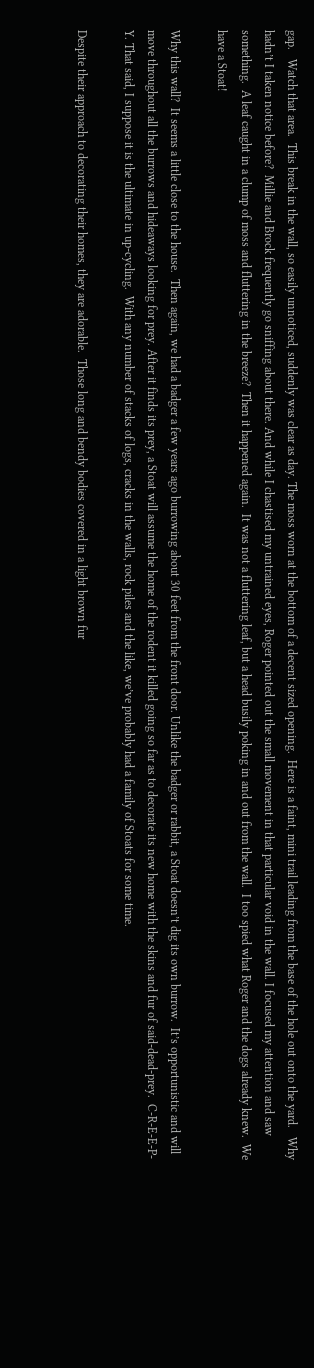gap.   Watch that area.  This break in the wall, so easily unnoticed, suddenly was clear as day. The moss worn at the bottom of a decent sized opening.  Here is a faint, mini trail leading from the base of the hole out onto the yard.   Why hadn’t I taken notice before?  Millie and Brock frequently go sniffing about there. And while I chastised my untrained eyes, Roger pointed out the small movement in that particular void in the wall. I focused my attention and saw something.  A leaf caught in a clump of moss and fluttering in the breeze?  Then it happened again.  It was not a fluttering leaf, but a head busily poking in and out from the wall.  I too spied what Roger and the dogs already knew.  We have a Stoat!

Why this wall?  It seems a little close to the house.  Then again, we had a badger a few years ago burrowing about 30 feet from the front door. Unlike the badger or rabbit, a Stoat doesn’t dig its own burrow.  It’s opportunistic and will move throughout all the burrows and hideaways looking for prey. After it finds its prey, a Stoat will assume the home of the rodent it killed going so far as to decorate its new home with the skins and fur of said-dead-prey.  C-R-E-E-P-Y. That said, I suppose it is the ultimate in up-cycling.  With any number of stacks of logs, cracks in the walls, rock piles and the like, we’ve probably had a family of Stoats for some time.

Despite their approach to decorating their homes, they are adorable.  Those long and bendy bodies covered in a light brown fur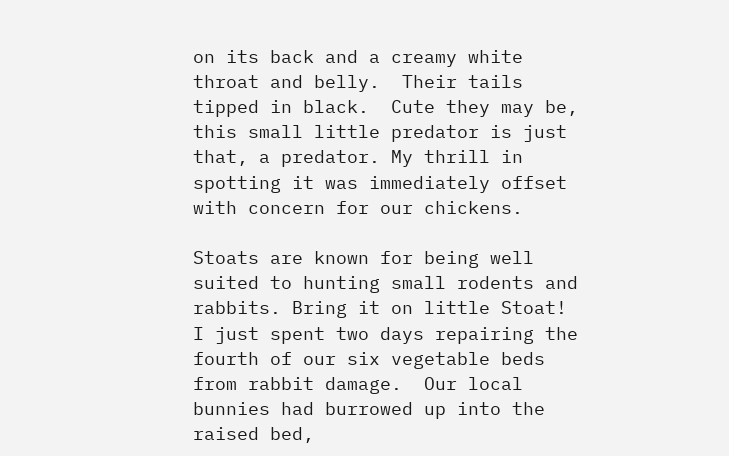on its back and a creamy white throat and belly.  Their tails tipped in black.  Cute they may be, this small little predator is just that, a predator. My thrill in spotting it was immediately offset with concern for our chickens.

Stoats are known for being well suited to hunting small rodents and rabbits. Bring it on little Stoat!  I just spent two days repairing the fourth of our six vegetable beds from rabbit damage.  Our local bunnies had burrowed up into the raised bed,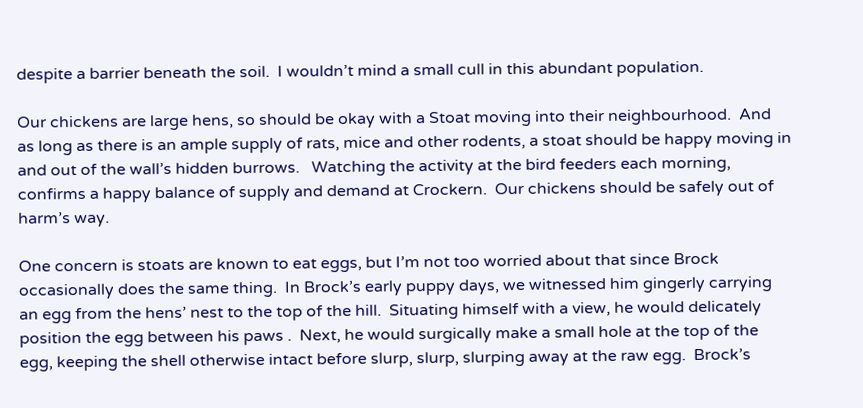despite a barrier beneath the soil.  I wouldn’t mind a small cull in this abundant population.

Our chickens are large hens, so should be okay with a Stoat moving into their neighbourhood.  And as long as there is an ample supply of rats, mice and other rodents, a stoat should be happy moving in and out of the wall’s hidden burrows.   Watching the activity at the bird feeders each morning, confirms a happy balance of supply and demand at Crockern.  Our chickens should be safely out of harm’s way.

One concern is stoats are known to eat eggs, but I’m not too worried about that since Brock occasionally does the same thing.  In Brock’s early puppy days, we witnessed him gingerly carrying an egg from the hens’ nest to the top of the hill.  Situating himself with a view, he would delicately position the egg between his paws .  Next, he would surgically make a small hole at the top of the egg, keeping the shell otherwise intact before slurp, slurp, slurping away at the raw egg.  Brock’s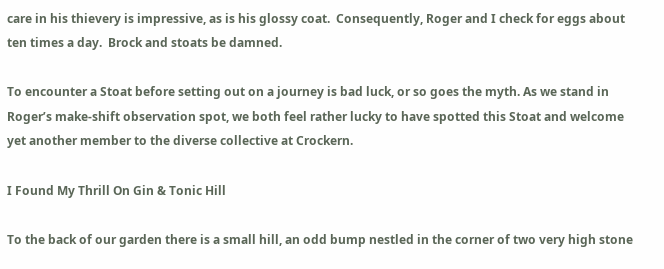care in his thievery is impressive, as is his glossy coat.  Consequently, Roger and I check for eggs about ten times a day.  Brock and stoats be damned.

To encounter a Stoat before setting out on a journey is bad luck, or so goes the myth. As we stand in Roger’s make-shift observation spot, we both feel rather lucky to have spotted this Stoat and welcome yet another member to the diverse collective at Crockern.

I Found My Thrill On Gin & Tonic Hill

To the back of our garden there is a small hill, an odd bump nestled in the corner of two very high stone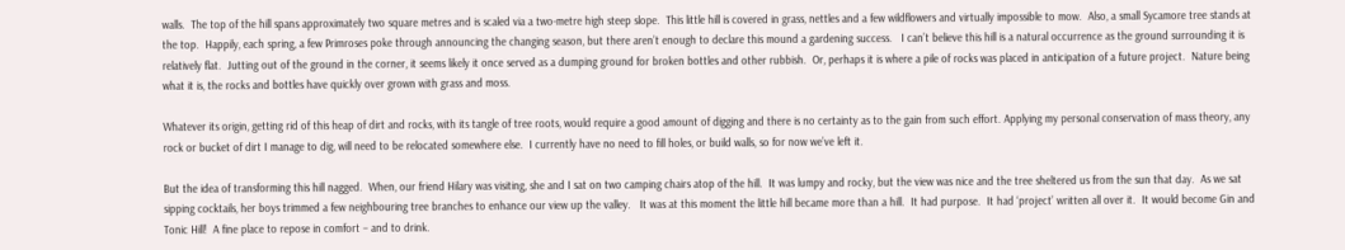walls.  The top of the hill spans approximately two square metres and is scaled via a two-metre high steep slope.  This little hill is covered in grass, nettles and a few wildflowers and virtually impossible to mow.  Also, a small Sycamore tree stands at the top.  Happily, each spring, a few Primroses poke through announcing the changing season, but there aren’t enough to declare this mound a gardening success.   I can’t believe this hill is a natural occurrence as the ground surrounding it is relatively flat.  Jutting out of the ground in the corner, it seems likely it once served as a dumping ground for broken bottles and other rubbish.  Or, perhaps it is where a pile of rocks was placed in anticipation of a future project.  Nature being what it is, the rocks and bottles have quickly over grown with grass and moss.

Whatever its origin, getting rid of this heap of dirt and rocks, with its tangle of tree roots, would require a good amount of digging and there is no certainty as to the gain from such effort. Applying my personal conservation of mass theory, any rock or bucket of dirt I manage to dig, will need to be relocated somewhere else.  I currently have no need to fill holes, or build walls, so for now we’ve left it.

But the idea of transforming this hill nagged.  When, our friend Hilary was visiting, she and I sat on two camping chairs atop of the hill.  It was lumpy and rocky, but the view was nice and the tree sheltered us from the sun that day.  As we sat sipping cocktails, her boys trimmed a few neighbouring tree branches to enhance our view up the valley.   It was at this moment the little hill became more than a hill.  It had purpose.  It had ‘project’ written all over it.  It would become Gin and Tonic Hill!  A fine place to repose in comfort – and to drink.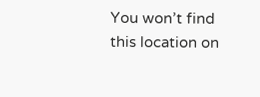You won’t find this location on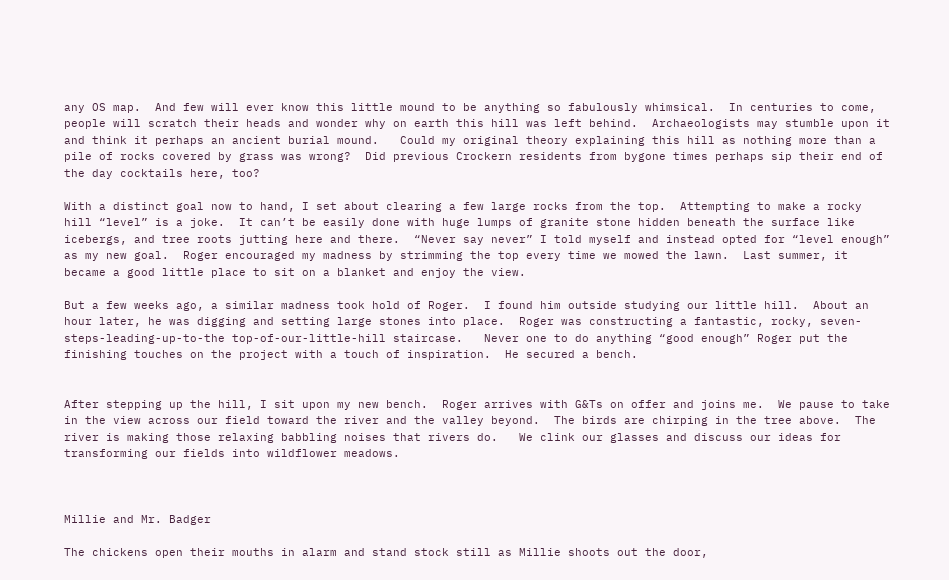any OS map.  And few will ever know this little mound to be anything so fabulously whimsical.  In centuries to come, people will scratch their heads and wonder why on earth this hill was left behind.  Archaeologists may stumble upon it and think it perhaps an ancient burial mound.   Could my original theory explaining this hill as nothing more than a pile of rocks covered by grass was wrong?  Did previous Crockern residents from bygone times perhaps sip their end of the day cocktails here, too?

With a distinct goal now to hand, I set about clearing a few large rocks from the top.  Attempting to make a rocky hill “level” is a joke.  It can’t be easily done with huge lumps of granite stone hidden beneath the surface like icebergs, and tree roots jutting here and there.  “Never say never” I told myself and instead opted for “level enough” as my new goal.  Roger encouraged my madness by strimming the top every time we mowed the lawn.  Last summer, it became a good little place to sit on a blanket and enjoy the view.

But a few weeks ago, a similar madness took hold of Roger.  I found him outside studying our little hill.  About an hour later, he was digging and setting large stones into place.  Roger was constructing a fantastic, rocky, seven-steps-leading-up-to-the top-of-our-little-hill staircase.   Never one to do anything “good enough” Roger put the finishing touches on the project with a touch of inspiration.  He secured a bench.


After stepping up the hill, I sit upon my new bench.  Roger arrives with G&Ts on offer and joins me.  We pause to take in the view across our field toward the river and the valley beyond.  The birds are chirping in the tree above.  The river is making those relaxing babbling noises that rivers do.   We clink our glasses and discuss our ideas for transforming our fields into wildflower meadows.



Millie and Mr. Badger

The chickens open their mouths in alarm and stand stock still as Millie shoots out the door,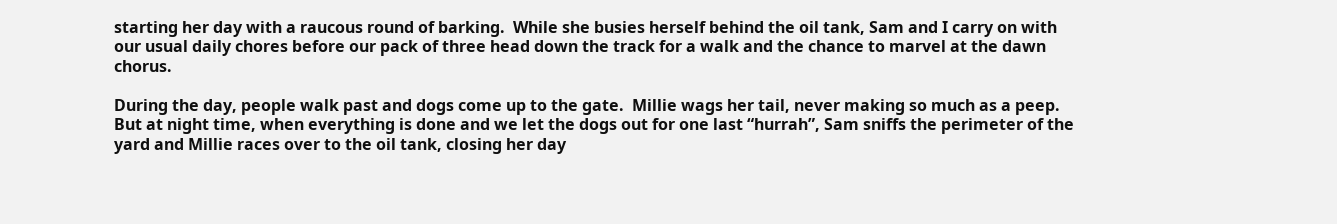starting her day with a raucous round of barking.  While she busies herself behind the oil tank, Sam and I carry on with our usual daily chores before our pack of three head down the track for a walk and the chance to marvel at the dawn chorus.

During the day, people walk past and dogs come up to the gate.  Millie wags her tail, never making so much as a peep.  But at night time, when everything is done and we let the dogs out for one last “hurrah”, Sam sniffs the perimeter of the yard and Millie races over to the oil tank, closing her day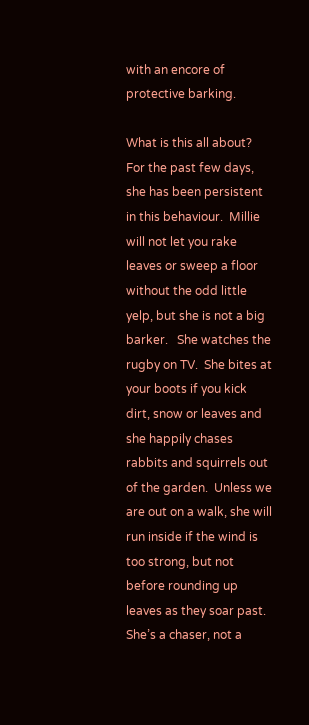with an encore of protective barking.

What is this all about?  For the past few days, she has been persistent in this behaviour.  Millie will not let you rake leaves or sweep a floor without the odd little yelp, but she is not a big barker.   She watches the rugby on TV.  She bites at your boots if you kick dirt, snow or leaves and she happily chases rabbits and squirrels out of the garden.  Unless we are out on a walk, she will run inside if the wind is too strong, but not before rounding up leaves as they soar past.  She’s a chaser, not a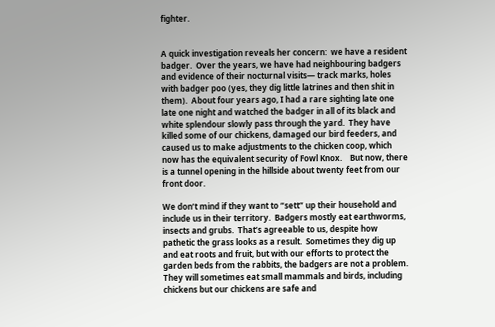fighter.


A quick investigation reveals her concern:  we have a resident badger.  Over the years, we have had neighbouring badgers and evidence of their nocturnal visits— track marks, holes with badger poo (yes, they dig little latrines and then shit in them).  About four years ago, I had a rare sighting late one late one night and watched the badger in all of its black and white splendour slowly pass through the yard.  They have killed some of our chickens, damaged our bird feeders, and caused us to make adjustments to the chicken coop, which now has the equivalent security of Fowl Knox.    But now, there is a tunnel opening in the hillside about twenty feet from our front door.

We don’t mind if they want to “sett” up their household and include us in their territory.  Badgers mostly eat earthworms, insects and grubs.  That’s agreeable to us, despite how pathetic the grass looks as a result.  Sometimes they dig up and eat roots and fruit, but with our efforts to protect the garden beds from the rabbits, the badgers are not a problem.  They will sometimes eat small mammals and birds, including chickens but our chickens are safe and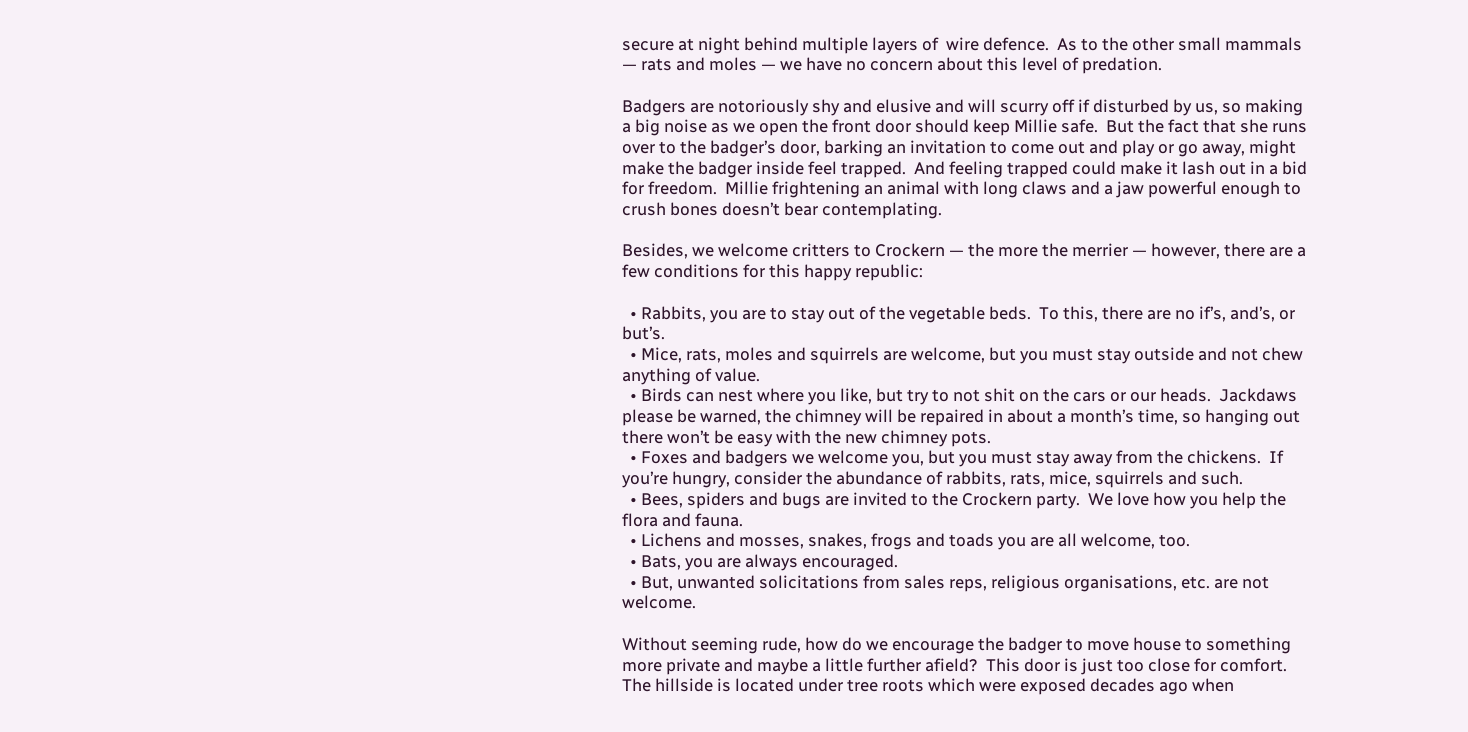secure at night behind multiple layers of  wire defence.  As to the other small mammals — rats and moles — we have no concern about this level of predation.

Badgers are notoriously shy and elusive and will scurry off if disturbed by us, so making a big noise as we open the front door should keep Millie safe.  But the fact that she runs over to the badger’s door, barking an invitation to come out and play or go away, might make the badger inside feel trapped.  And feeling trapped could make it lash out in a bid for freedom.  Millie frightening an animal with long claws and a jaw powerful enough to crush bones doesn’t bear contemplating.

Besides, we welcome critters to Crockern — the more the merrier — however, there are a few conditions for this happy republic:

  • Rabbits, you are to stay out of the vegetable beds.  To this, there are no if’s, and’s, or but’s.
  • Mice, rats, moles and squirrels are welcome, but you must stay outside and not chew anything of value.
  • Birds can nest where you like, but try to not shit on the cars or our heads.  Jackdaws please be warned, the chimney will be repaired in about a month’s time, so hanging out there won’t be easy with the new chimney pots.
  • Foxes and badgers we welcome you, but you must stay away from the chickens.  If you’re hungry, consider the abundance of rabbits, rats, mice, squirrels and such.
  • Bees, spiders and bugs are invited to the Crockern party.  We love how you help the flora and fauna.
  • Lichens and mosses, snakes, frogs and toads you are all welcome, too.
  • Bats, you are always encouraged.
  • But, unwanted solicitations from sales reps, religious organisations, etc. are not welcome.

Without seeming rude, how do we encourage the badger to move house to something more private and maybe a little further afield?  This door is just too close for comfort.  The hillside is located under tree roots which were exposed decades ago when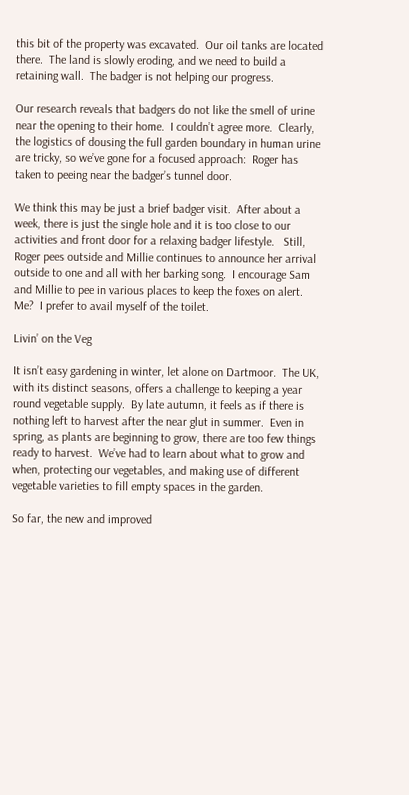this bit of the property was excavated.  Our oil tanks are located there.  The land is slowly eroding, and we need to build a retaining wall.  The badger is not helping our progress.

Our research reveals that badgers do not like the smell of urine near the opening to their home.  I couldn’t agree more.  Clearly, the logistics of dousing the full garden boundary in human urine are tricky, so we’ve gone for a focused approach:  Roger has taken to peeing near the badger’s tunnel door.

We think this may be just a brief badger visit.  After about a week, there is just the single hole and it is too close to our activities and front door for a relaxing badger lifestyle.   Still, Roger pees outside and Millie continues to announce her arrival outside to one and all with her barking song.  I encourage Sam and Millie to pee in various places to keep the foxes on alert.  Me?  I prefer to avail myself of the toilet.

Livin’ on the Veg

It isn’t easy gardening in winter, let alone on Dartmoor.  The UK, with its distinct seasons, offers a challenge to keeping a year round vegetable supply.  By late autumn, it feels as if there is nothing left to harvest after the near glut in summer.  Even in spring, as plants are beginning to grow, there are too few things ready to harvest.  We’ve had to learn about what to grow and when, protecting our vegetables, and making use of different vegetable varieties to fill empty spaces in the garden.

So far, the new and improved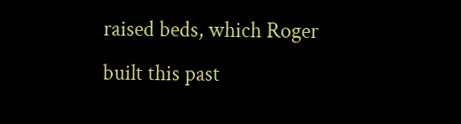raised beds, which Roger built this past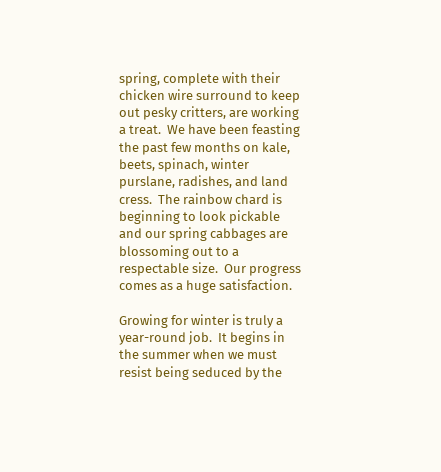spring, complete with their chicken wire surround to keep out pesky critters, are working a treat.  We have been feasting the past few months on kale, beets, spinach, winter purslane, radishes, and land cress.  The rainbow chard is beginning to look pickable and our spring cabbages are blossoming out to a respectable size.  Our progress comes as a huge satisfaction.

Growing for winter is truly a year-round job.  It begins in the summer when we must resist being seduced by the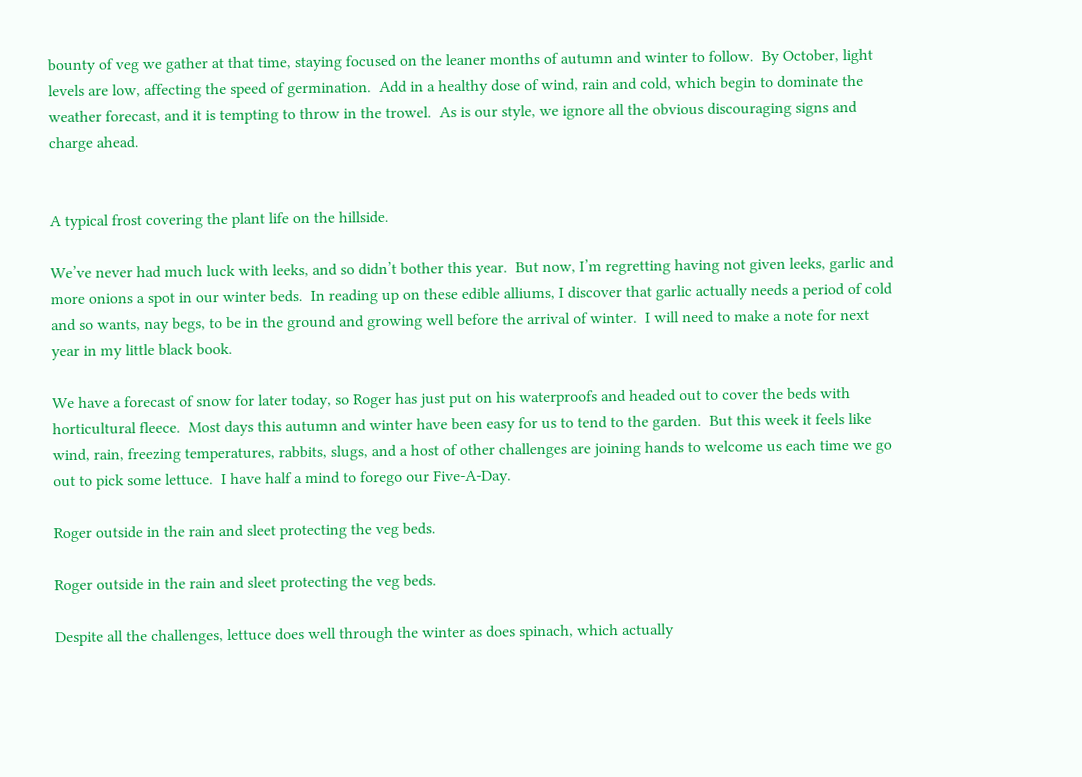bounty of veg we gather at that time, staying focused on the leaner months of autumn and winter to follow.  By October, light levels are low, affecting the speed of germination.  Add in a healthy dose of wind, rain and cold, which begin to dominate the weather forecast, and it is tempting to throw in the trowel.  As is our style, we ignore all the obvious discouraging signs and charge ahead.


A typical frost covering the plant life on the hillside.

We’ve never had much luck with leeks, and so didn’t bother this year.  But now, I’m regretting having not given leeks, garlic and more onions a spot in our winter beds.  In reading up on these edible alliums, I discover that garlic actually needs a period of cold and so wants, nay begs, to be in the ground and growing well before the arrival of winter.  I will need to make a note for next year in my little black book.

We have a forecast of snow for later today, so Roger has just put on his waterproofs and headed out to cover the beds with horticultural fleece.  Most days this autumn and winter have been easy for us to tend to the garden.  But this week it feels like wind, rain, freezing temperatures, rabbits, slugs, and a host of other challenges are joining hands to welcome us each time we go out to pick some lettuce.  I have half a mind to forego our Five-A-Day.

Roger outside in the rain and sleet protecting the veg beds.

Roger outside in the rain and sleet protecting the veg beds.

Despite all the challenges, lettuce does well through the winter as does spinach, which actually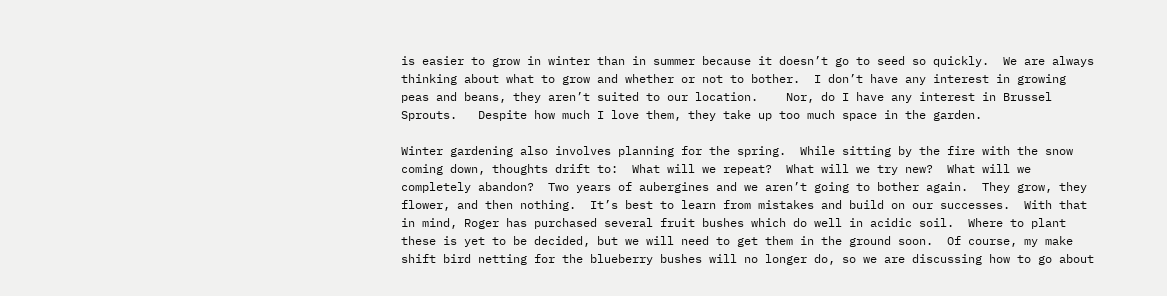is easier to grow in winter than in summer because it doesn’t go to seed so quickly.  We are always thinking about what to grow and whether or not to bother.  I don’t have any interest in growing peas and beans, they aren’t suited to our location.    Nor, do I have any interest in Brussel Sprouts.   Despite how much I love them, they take up too much space in the garden.

Winter gardening also involves planning for the spring.  While sitting by the fire with the snow coming down, thoughts drift to:  What will we repeat?  What will we try new?  What will we completely abandon?  Two years of aubergines and we aren’t going to bother again.  They grow, they flower, and then nothing.  It’s best to learn from mistakes and build on our successes.  With that in mind, Roger has purchased several fruit bushes which do well in acidic soil.  Where to plant these is yet to be decided, but we will need to get them in the ground soon.  Of course, my make shift bird netting for the blueberry bushes will no longer do, so we are discussing how to go about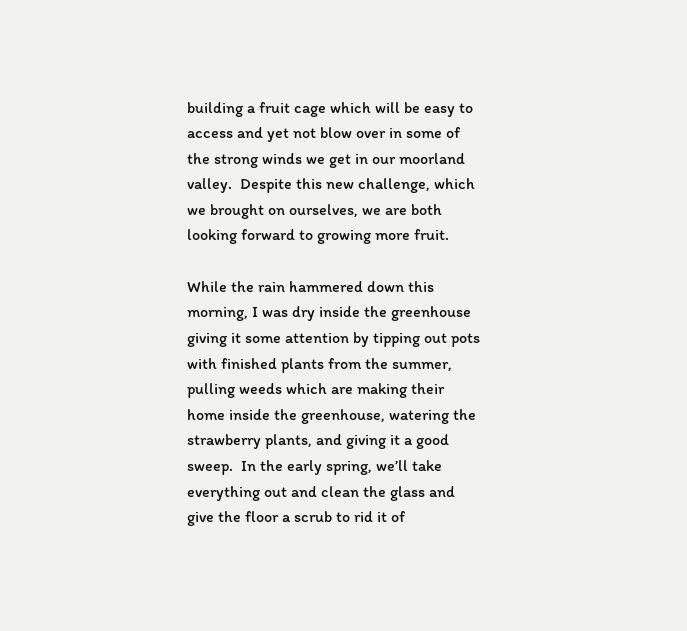building a fruit cage which will be easy to access and yet not blow over in some of the strong winds we get in our moorland valley.  Despite this new challenge, which we brought on ourselves, we are both looking forward to growing more fruit.

While the rain hammered down this morning, I was dry inside the greenhouse giving it some attention by tipping out pots with finished plants from the summer, pulling weeds which are making their home inside the greenhouse, watering the strawberry plants, and giving it a good sweep.  In the early spring, we’ll take everything out and clean the glass and give the floor a scrub to rid it of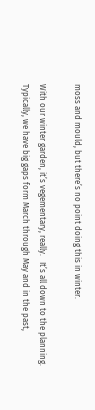moss and mould, but there’s no point doing this in winter.

With our winter garden, it’s vegementary, really.   It’s all down to the planning.  Typically, we have big gaps form March through May and in the past,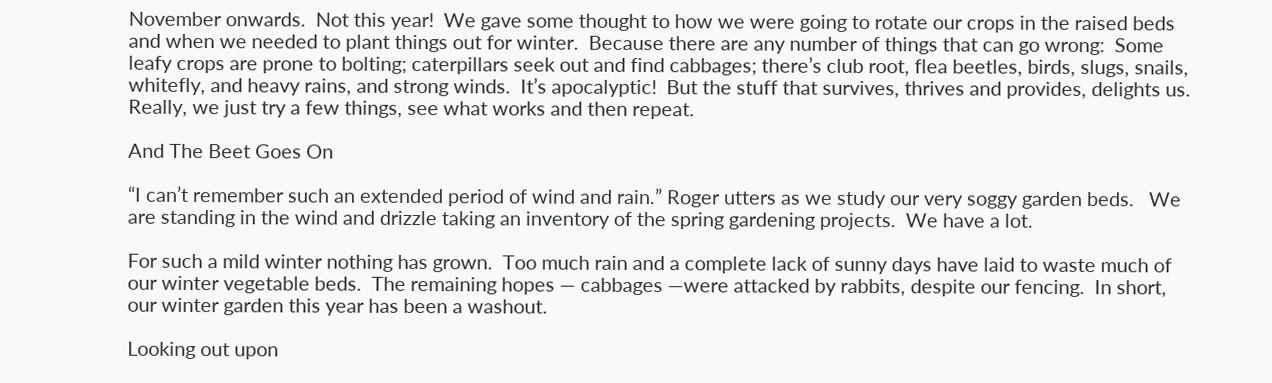November onwards.  Not this year!  We gave some thought to how we were going to rotate our crops in the raised beds and when we needed to plant things out for winter.  Because there are any number of things that can go wrong:  Some leafy crops are prone to bolting; caterpillars seek out and find cabbages; there’s club root, flea beetles, birds, slugs, snails, whitefly, and heavy rains, and strong winds.  It’s apocalyptic!  But the stuff that survives, thrives and provides, delights us.  Really, we just try a few things, see what works and then repeat.

And The Beet Goes On

“I can’t remember such an extended period of wind and rain.” Roger utters as we study our very soggy garden beds.   We are standing in the wind and drizzle taking an inventory of the spring gardening projects.  We have a lot.

For such a mild winter nothing has grown.  Too much rain and a complete lack of sunny days have laid to waste much of our winter vegetable beds.  The remaining hopes — cabbages —were attacked by rabbits, despite our fencing.  In short, our winter garden this year has been a washout.

Looking out upon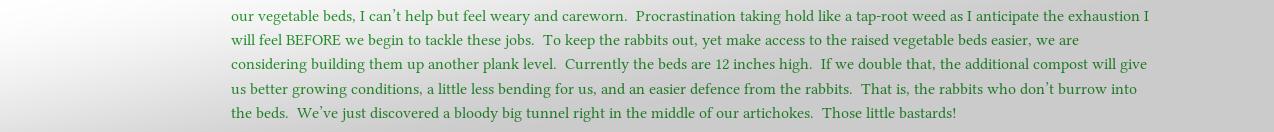our vegetable beds, I can’t help but feel weary and careworn.  Procrastination taking hold like a tap-root weed as I anticipate the exhaustion I will feel BEFORE we begin to tackle these jobs.  To keep the rabbits out, yet make access to the raised vegetable beds easier, we are considering building them up another plank level.  Currently the beds are 12 inches high.  If we double that, the additional compost will give us better growing conditions, a little less bending for us, and an easier defence from the rabbits.  That is, the rabbits who don’t burrow into the beds.  We’ve just discovered a bloody big tunnel right in the middle of our artichokes.  Those little bastards!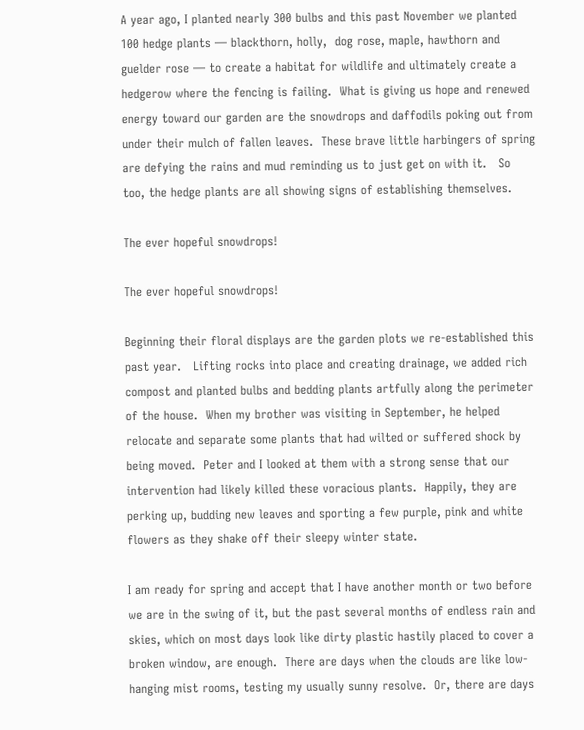A year ago, I planted nearly 300 bulbs and this past November we planted 100 hedge plants — blackthorn, holly,  dog rose, maple, hawthorn and guelder rose — to create a habitat for wildlife and ultimately create a hedgerow where the fencing is failing.  What is giving us hope and renewed energy toward our garden are the snowdrops and daffodils poking out from under their mulch of fallen leaves.  These brave little harbingers of spring are defying the rains and mud reminding us to just get on with it.   So too, the hedge plants are all showing signs of establishing themselves.

The ever hopeful snowdrops!

The ever hopeful snowdrops!

Beginning their floral displays are the garden plots we re-established this past year.   Lifting rocks into place and creating drainage, we added rich compost and planted bulbs and bedding plants artfully along the perimeter of the house.  When my brother was visiting in September, he helped relocate and separate some plants that had wilted or suffered shock by being moved.  Peter and I looked at them with a strong sense that our intervention had likely killed these voracious plants.  Happily, they are perking up, budding new leaves and sporting a few purple, pink and white flowers as they shake off their sleepy winter state.

I am ready for spring and accept that I have another month or two before we are in the swing of it, but the past several months of endless rain and skies, which on most days look like dirty plastic hastily placed to cover a broken window, are enough.  There are days when the clouds are like low-hanging mist rooms, testing my usually sunny resolve.  Or, there are days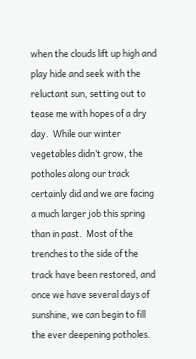when the clouds lift up high and play hide and seek with the reluctant sun, setting out to tease me with hopes of a dry day.  While our winter vegetables didn’t grow, the potholes along our track certainly did and we are facing a much larger job this spring than in past.  Most of the trenches to the side of the track have been restored, and once we have several days of sunshine, we can begin to fill the ever deepening potholes.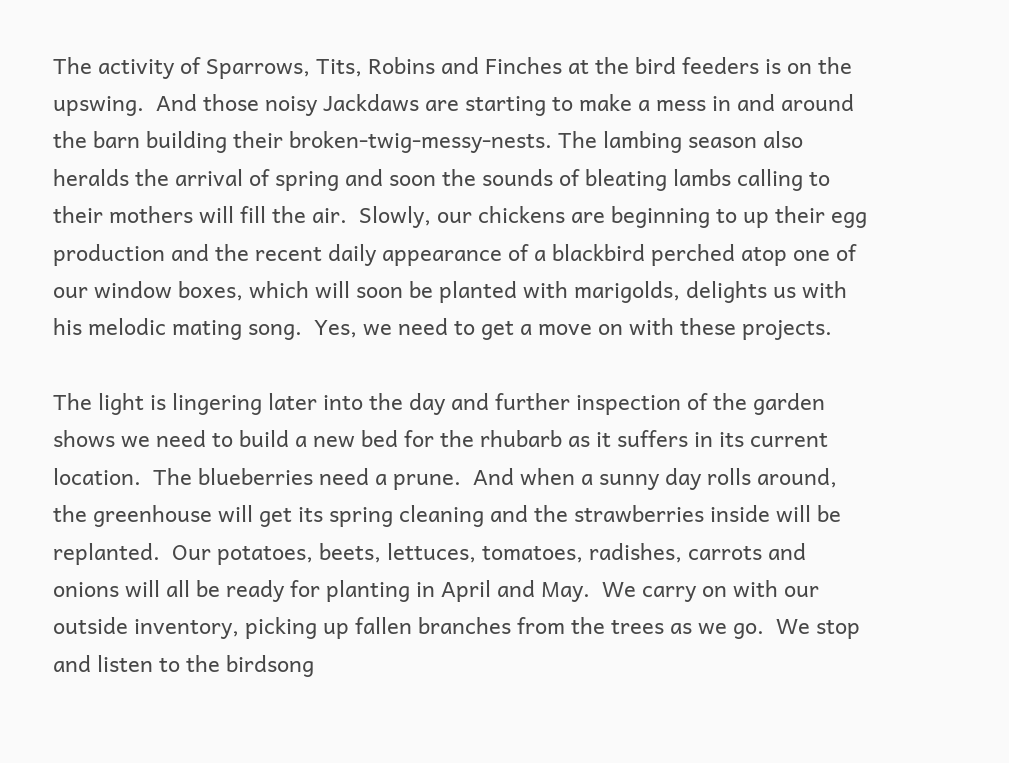The activity of Sparrows, Tits, Robins and Finches at the bird feeders is on the upswing.  And those noisy Jackdaws are starting to make a mess in and around the barn building their broken-twig-messy-nests. The lambing season also heralds the arrival of spring and soon the sounds of bleating lambs calling to their mothers will fill the air.  Slowly, our chickens are beginning to up their egg production and the recent daily appearance of a blackbird perched atop one of our window boxes, which will soon be planted with marigolds, delights us with his melodic mating song.  Yes, we need to get a move on with these projects.

The light is lingering later into the day and further inspection of the garden shows we need to build a new bed for the rhubarb as it suffers in its current location.  The blueberries need a prune.  And when a sunny day rolls around, the greenhouse will get its spring cleaning and the strawberries inside will be replanted.  Our potatoes, beets, lettuces, tomatoes, radishes, carrots and onions will all be ready for planting in April and May.  We carry on with our outside inventory, picking up fallen branches from the trees as we go.  We stop and listen to the birdsong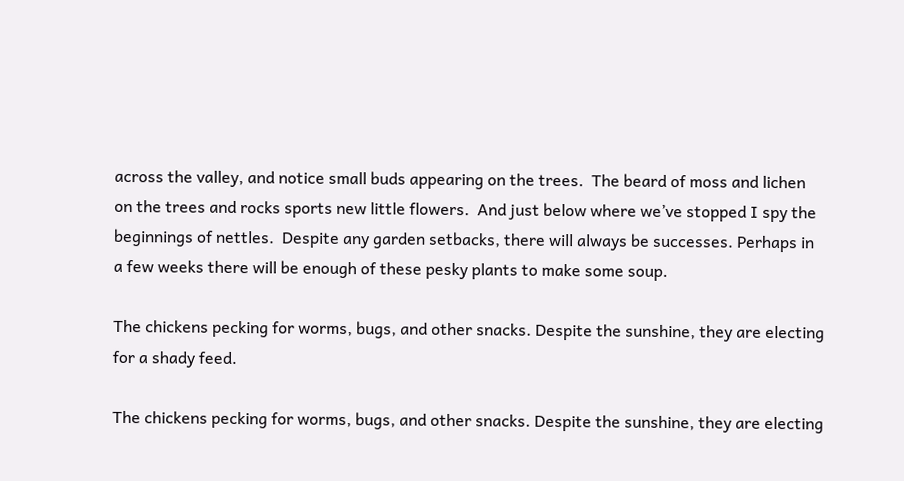across the valley, and notice small buds appearing on the trees.  The beard of moss and lichen on the trees and rocks sports new little flowers.  And just below where we’ve stopped I spy the beginnings of nettles.  Despite any garden setbacks, there will always be successes. Perhaps in a few weeks there will be enough of these pesky plants to make some soup.

The chickens pecking for worms, bugs, and other snacks. Despite the sunshine, they are electing for a shady feed.

The chickens pecking for worms, bugs, and other snacks. Despite the sunshine, they are electing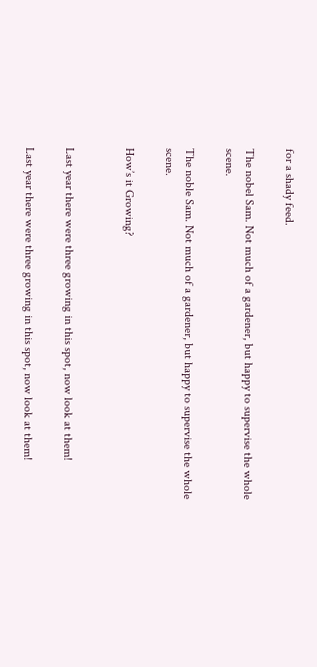for a shady feed.

The nobel Sam. Not much of a gardener, but happy to supervise the whole scene.

The noble Sam. Not much of a gardener, but happy to supervise the whole scene.

How’s it Growing?


Last year there were three growing in this spot, now look at them!

Last year there were three growing in this spot, now look at them!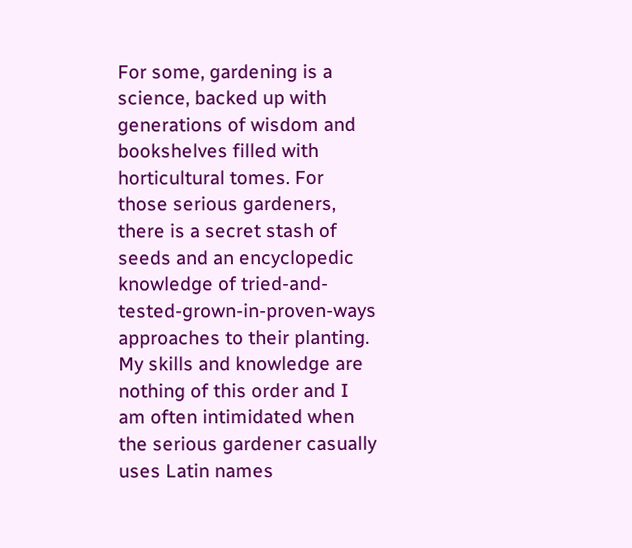For some, gardening is a science, backed up with generations of wisdom and bookshelves filled with horticultural tomes. For those serious gardeners, there is a secret stash of seeds and an encyclopedic knowledge of tried-and-tested-grown-in-proven-ways approaches to their planting. My skills and knowledge are nothing of this order and I am often intimidated when the serious gardener casually uses Latin names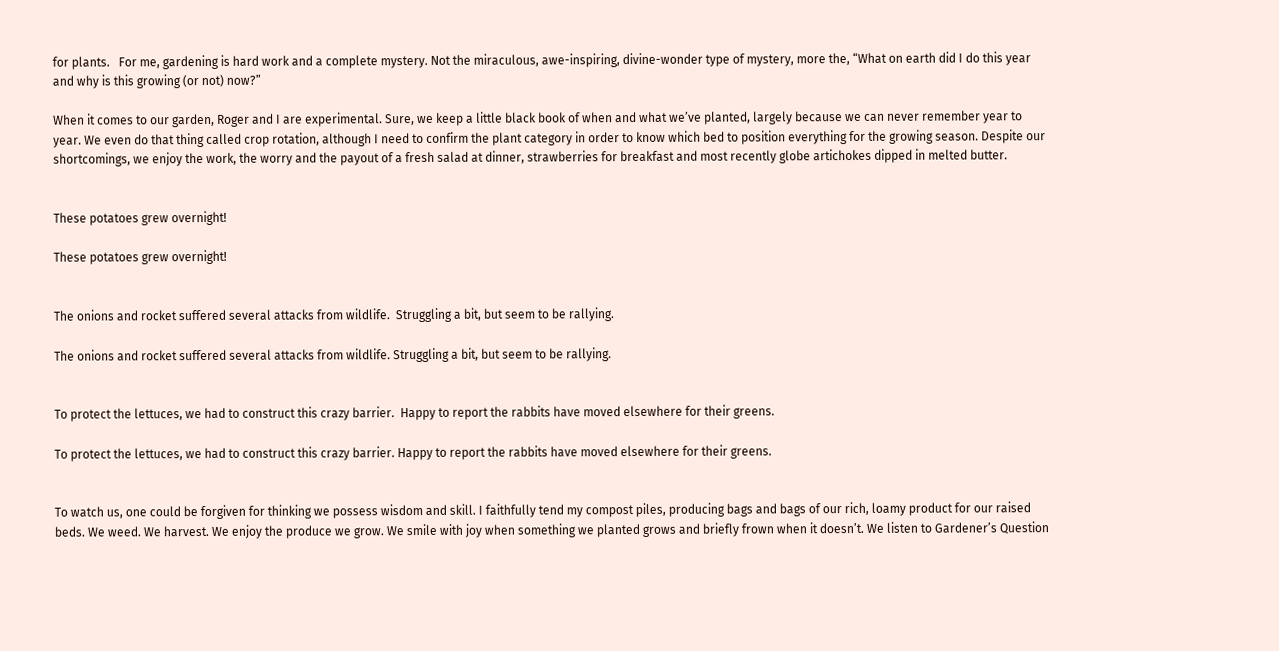for plants.   For me, gardening is hard work and a complete mystery. Not the miraculous, awe-inspiring, divine-wonder type of mystery, more the, “What on earth did I do this year and why is this growing (or not) now?”

When it comes to our garden, Roger and I are experimental. Sure, we keep a little black book of when and what we’ve planted, largely because we can never remember year to year. We even do that thing called crop rotation, although I need to confirm the plant category in order to know which bed to position everything for the growing season. Despite our shortcomings, we enjoy the work, the worry and the payout of a fresh salad at dinner, strawberries for breakfast and most recently globe artichokes dipped in melted butter.


These potatoes grew overnight!

These potatoes grew overnight!


The onions and rocket suffered several attacks from wildlife.  Struggling a bit, but seem to be rallying.

The onions and rocket suffered several attacks from wildlife. Struggling a bit, but seem to be rallying.


To protect the lettuces, we had to construct this crazy barrier.  Happy to report the rabbits have moved elsewhere for their greens.

To protect the lettuces, we had to construct this crazy barrier. Happy to report the rabbits have moved elsewhere for their greens.


To watch us, one could be forgiven for thinking we possess wisdom and skill. I faithfully tend my compost piles, producing bags and bags of our rich, loamy product for our raised beds. We weed. We harvest. We enjoy the produce we grow. We smile with joy when something we planted grows and briefly frown when it doesn’t. We listen to Gardener’s Question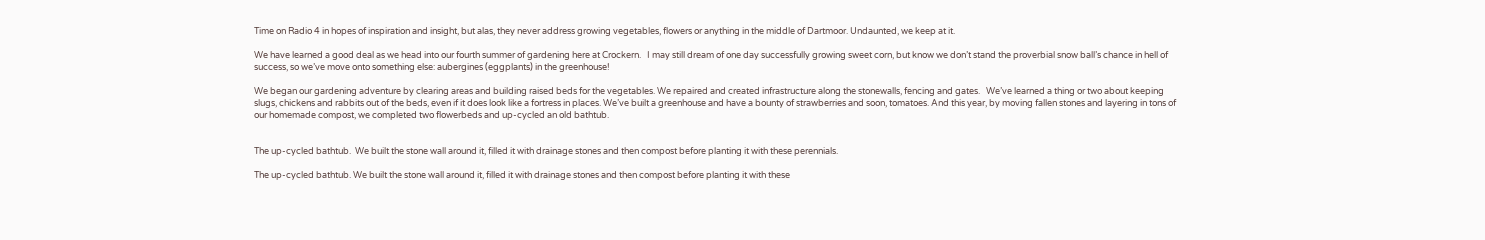Time on Radio 4 in hopes of inspiration and insight, but alas, they never address growing vegetables, flowers or anything in the middle of Dartmoor. Undaunted, we keep at it.

We have learned a good deal as we head into our fourth summer of gardening here at Crockern.   I may still dream of one day successfully growing sweet corn, but know we don’t stand the proverbial snow ball’s chance in hell of success, so we’ve move onto something else: aubergines (eggplants) in the greenhouse!

We began our gardening adventure by clearing areas and building raised beds for the vegetables. We repaired and created infrastructure along the stonewalls, fencing and gates.   We’ve learned a thing or two about keeping slugs, chickens and rabbits out of the beds, even if it does look like a fortress in places. We’ve built a greenhouse and have a bounty of strawberries and soon, tomatoes. And this year, by moving fallen stones and layering in tons of our homemade compost, we completed two flowerbeds and up-cycled an old bathtub.


The up-cycled bathtub.  We built the stone wall around it, filled it with drainage stones and then compost before planting it with these perennials.

The up-cycled bathtub. We built the stone wall around it, filled it with drainage stones and then compost before planting it with these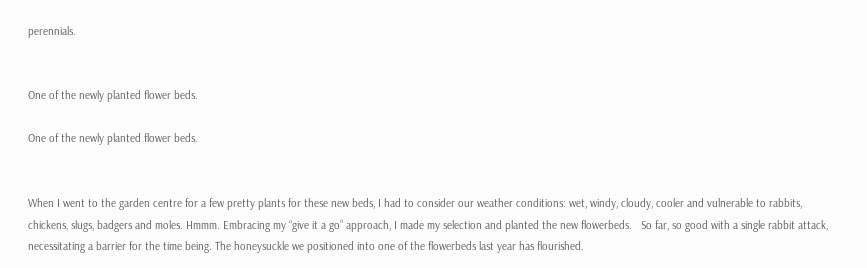perennials.


One of the newly planted flower beds.

One of the newly planted flower beds.


When I went to the garden centre for a few pretty plants for these new beds, I had to consider our weather conditions: wet, windy, cloudy, cooler and vulnerable to rabbits, chickens, slugs, badgers and moles. Hmmm. Embracing my “give it a go” approach, I made my selection and planted the new flowerbeds.   So far, so good with a single rabbit attack, necessitating a barrier for the time being. The honeysuckle we positioned into one of the flowerbeds last year has flourished.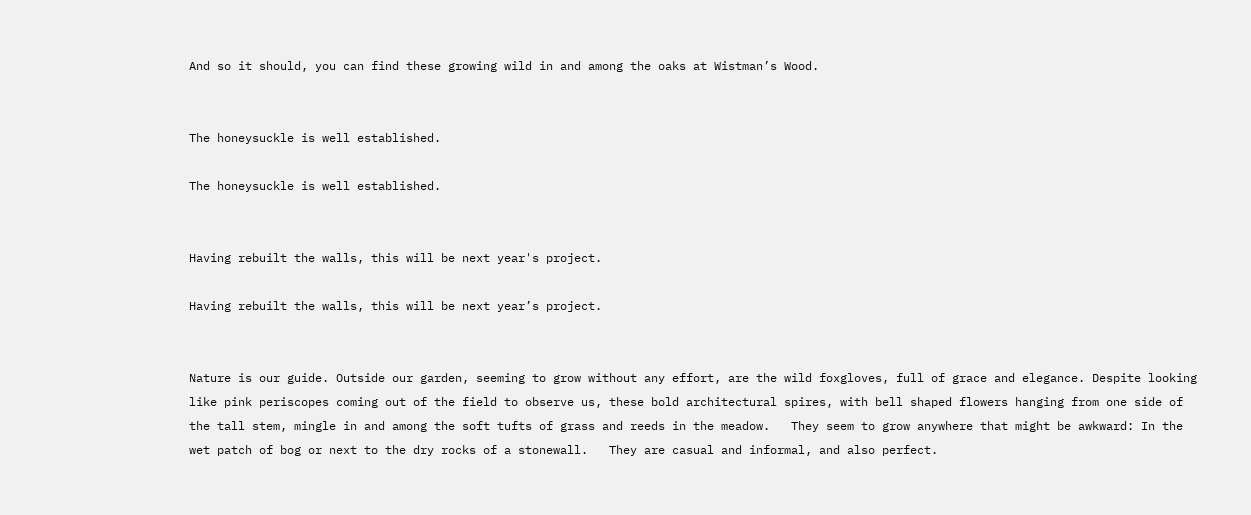And so it should, you can find these growing wild in and among the oaks at Wistman’s Wood.


The honeysuckle is well established.

The honeysuckle is well established.


Having rebuilt the walls, this will be next year's project.

Having rebuilt the walls, this will be next year’s project.


Nature is our guide. Outside our garden, seeming to grow without any effort, are the wild foxgloves, full of grace and elegance. Despite looking like pink periscopes coming out of the field to observe us, these bold architectural spires, with bell shaped flowers hanging from one side of the tall stem, mingle in and among the soft tufts of grass and reeds in the meadow.   They seem to grow anywhere that might be awkward: In the wet patch of bog or next to the dry rocks of a stonewall.   They are casual and informal, and also perfect.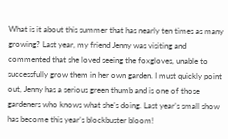What is it about this summer that has nearly ten times as many growing? Last year, my friend Jenny was visiting and commented that she loved seeing the foxgloves, unable to successfully grow them in her own garden. I must quickly point out, Jenny has a serious green thumb and is one of those gardeners who knows what she’s doing. Last year’s small show has become this year’s blockbuster bloom!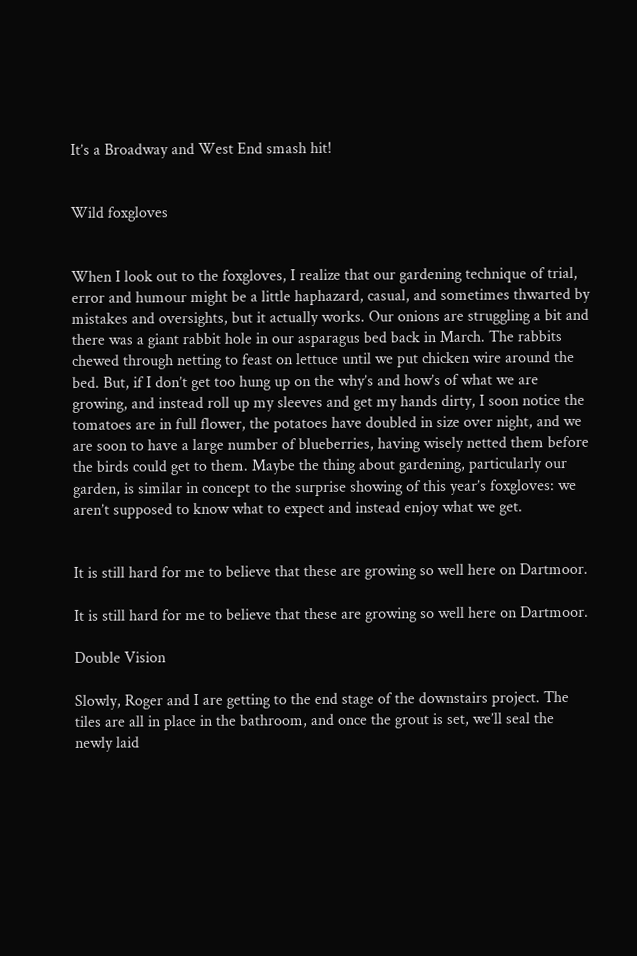It’s a Broadway and West End smash hit!


Wild foxgloves


When I look out to the foxgloves, I realize that our gardening technique of trial, error and humour might be a little haphazard, casual, and sometimes thwarted by mistakes and oversights, but it actually works. Our onions are struggling a bit and there was a giant rabbit hole in our asparagus bed back in March. The rabbits chewed through netting to feast on lettuce until we put chicken wire around the bed. But, if I don’t get too hung up on the why’s and how’s of what we are growing, and instead roll up my sleeves and get my hands dirty, I soon notice the tomatoes are in full flower, the potatoes have doubled in size over night, and we are soon to have a large number of blueberries, having wisely netted them before the birds could get to them. Maybe the thing about gardening, particularly our garden, is similar in concept to the surprise showing of this year’s foxgloves: we aren’t supposed to know what to expect and instead enjoy what we get.


It is still hard for me to believe that these are growing so well here on Dartmoor.

It is still hard for me to believe that these are growing so well here on Dartmoor.

Double Vision

Slowly, Roger and I are getting to the end stage of the downstairs project. The tiles are all in place in the bathroom, and once the grout is set, we’ll seal the newly laid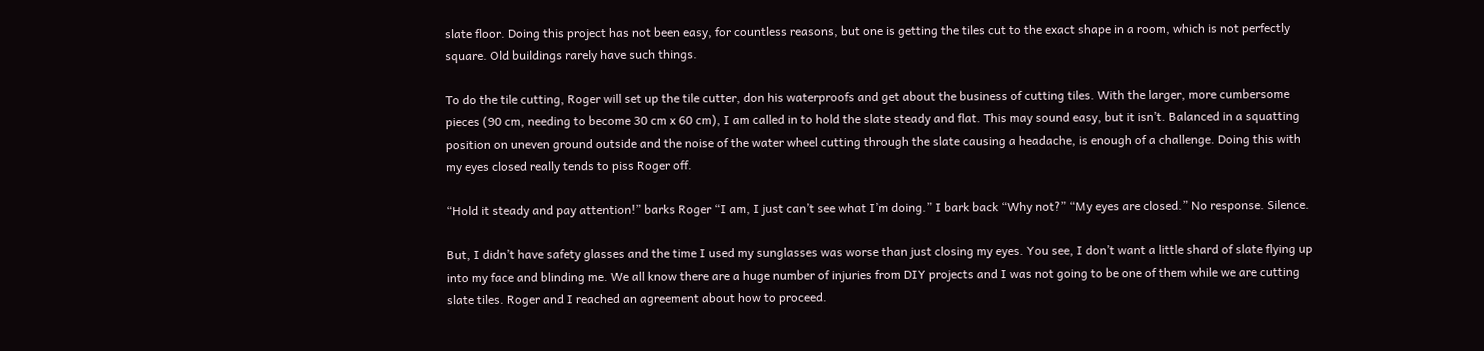slate floor. Doing this project has not been easy, for countless reasons, but one is getting the tiles cut to the exact shape in a room, which is not perfectly square. Old buildings rarely have such things.

To do the tile cutting, Roger will set up the tile cutter, don his waterproofs and get about the business of cutting tiles. With the larger, more cumbersome pieces (90 cm, needing to become 30 cm x 60 cm), I am called in to hold the slate steady and flat. This may sound easy, but it isn’t. Balanced in a squatting position on uneven ground outside and the noise of the water wheel cutting through the slate causing a headache, is enough of a challenge. Doing this with my eyes closed really tends to piss Roger off.

“Hold it steady and pay attention!” barks Roger “I am, I just can’t see what I’m doing.” I bark back “Why not?” “My eyes are closed.” No response. Silence.

But, I didn’t have safety glasses and the time I used my sunglasses was worse than just closing my eyes. You see, I don’t want a little shard of slate flying up into my face and blinding me. We all know there are a huge number of injuries from DIY projects and I was not going to be one of them while we are cutting slate tiles. Roger and I reached an agreement about how to proceed.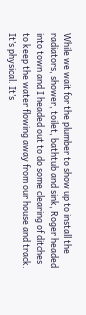While we wait for the plumber to show up to install the radiators, shower, toilet, bathtub and sink, Roger headed into town and I headed out to do some clearing of ditches to keep the water flowing away from our house and track. It’s physical. It’s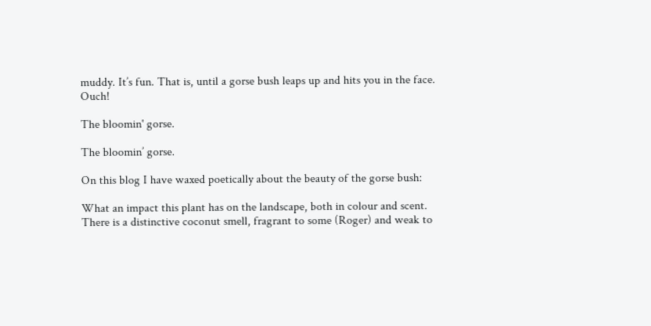muddy. It’s fun. That is, until a gorse bush leaps up and hits you in the face. Ouch!

The bloomin' gorse.

The bloomin’ gorse.

On this blog I have waxed poetically about the beauty of the gorse bush:

What an impact this plant has on the landscape, both in colour and scent. There is a distinctive coconut smell, fragrant to some (Roger) and weak to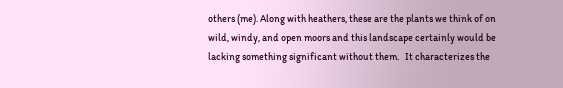others (me). Along with heathers, these are the plants we think of on wild, windy, and open moors and this landscape certainly would be lacking something significant without them.   It characterizes the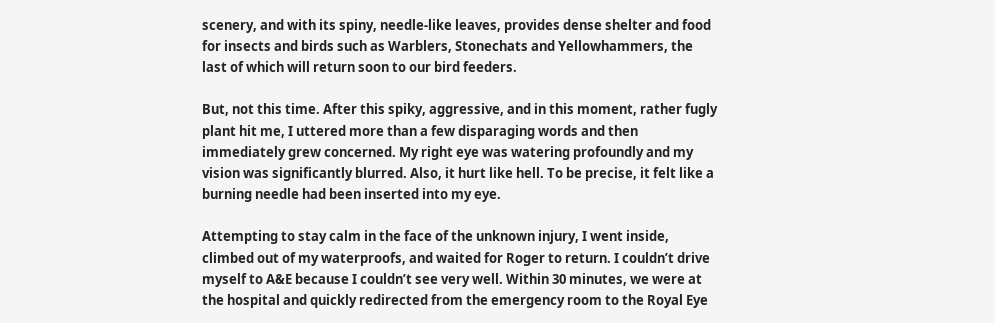scenery, and with its spiny, needle-like leaves, provides dense shelter and food for insects and birds such as Warblers, Stonechats and Yellowhammers, the last of which will return soon to our bird feeders.

But, not this time. After this spiky, aggressive, and in this moment, rather fugly plant hit me, I uttered more than a few disparaging words and then immediately grew concerned. My right eye was watering profoundly and my vision was significantly blurred. Also, it hurt like hell. To be precise, it felt like a burning needle had been inserted into my eye.

Attempting to stay calm in the face of the unknown injury, I went inside, climbed out of my waterproofs, and waited for Roger to return. I couldn’t drive myself to A&E because I couldn’t see very well. Within 30 minutes, we were at the hospital and quickly redirected from the emergency room to the Royal Eye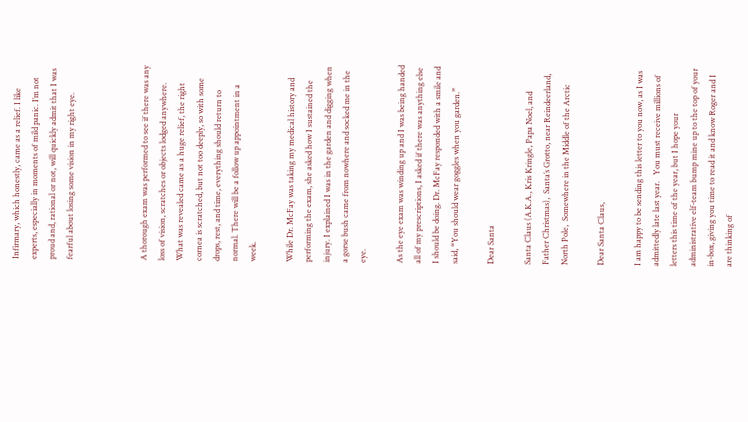Infirmary, which honestly, came as a relief. I like experts, especially in moments of mild panic. I’m not proud and, rational or not, will quickly admit that I was fearful about losing some vision in my right eye.



A thorough exam was performed to see if there was any loss of vision, scratches or objects lodged anywhere. What was revealed came as a huge relief, the right cornea is scratched, but not too deeply, so with some drops, rest, and time, everything should return to normal. There will be a follow up appointment in a week.

While Dr. McFay was taking my medical history and performing the exam, she asked how I sustained the injury. I explained I was in the garden and digging when a gorse bush came from nowhere and socked me in the eye.

As the eye exam was winding up and I was being handed all of my prescriptions, I asked if there was anything else I should be doing. Dr. McFay responded with a smile and said, “You should wear goggles when you garden.”

Dear Santa

Santa Claus (A.K.A., Kris Kringle, Papa Noel, and Father Christmas),  Santa’s Grotto, near Reindeerland,  North Pole,  Somewhere in the Middle of the Arctic

Dear Santa Claus,

I am happy to be sending this letter to you now, as I was admittedly late last year.   You must receive millions of letters this time of the year, but I hope your administrative elf-team bump mine up to the top of your in-box, giving you time to read it and know Roger and I are thinking of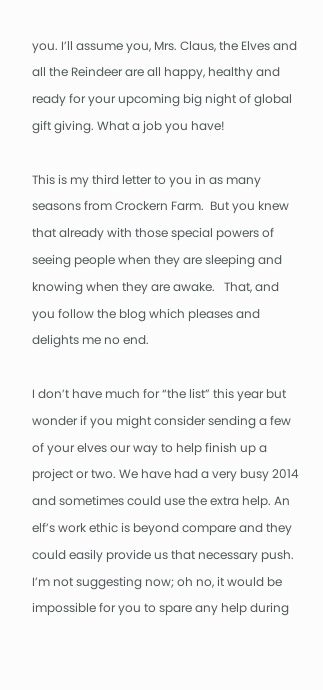you. I’ll assume you, Mrs. Claus, the Elves and all the Reindeer are all happy, healthy and ready for your upcoming big night of global gift giving. What a job you have!

This is my third letter to you in as many seasons from Crockern Farm.  But you knew that already with those special powers of seeing people when they are sleeping and knowing when they are awake.   That, and you follow the blog which pleases and delights me no end.

I don’t have much for “the list” this year but wonder if you might consider sending a few of your elves our way to help finish up a project or two. We have had a very busy 2014 and sometimes could use the extra help. An elf’s work ethic is beyond compare and they could easily provide us that necessary push. I’m not suggesting now; oh no, it would be impossible for you to spare any help during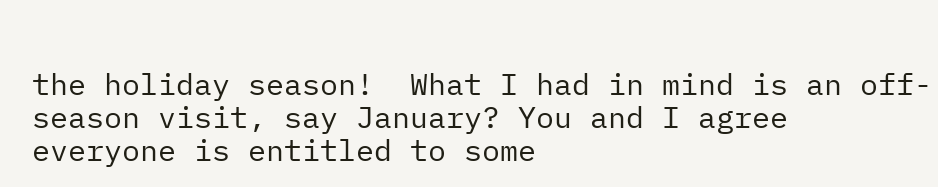the holiday season!  What I had in mind is an off-season visit, say January? You and I agree everyone is entitled to some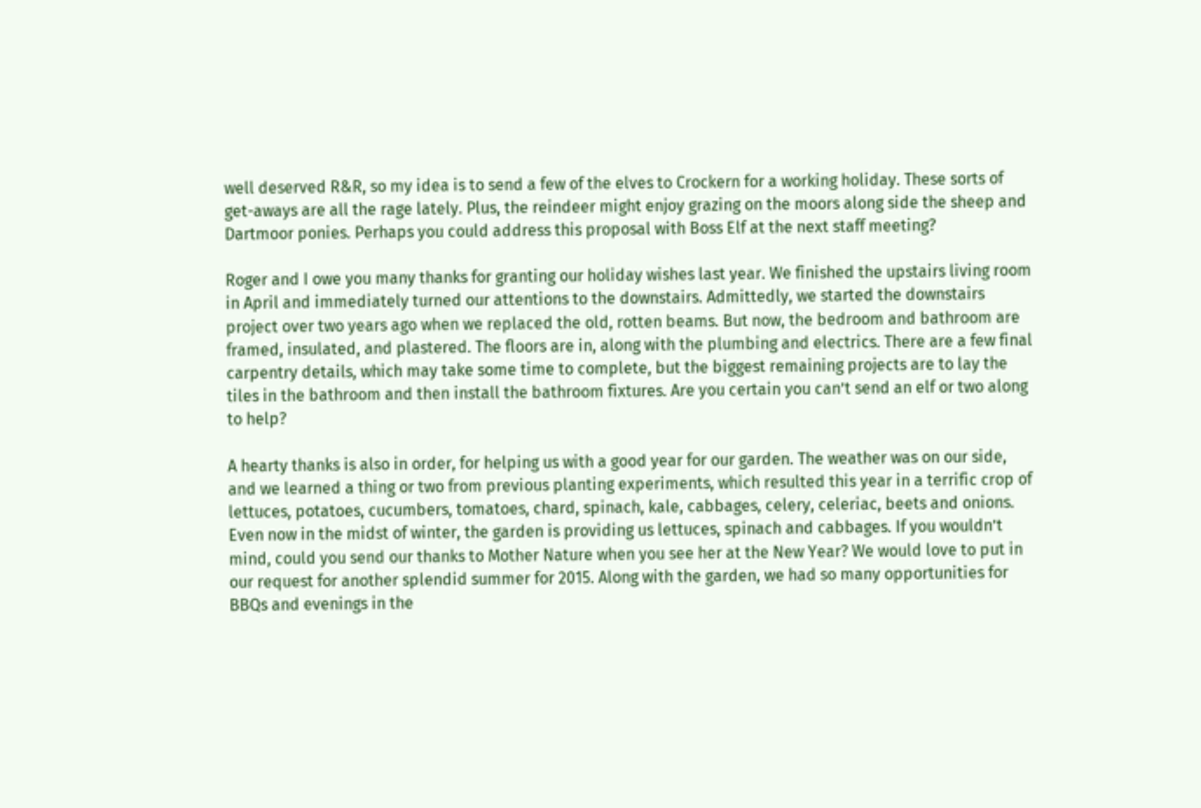well deserved R&R, so my idea is to send a few of the elves to Crockern for a working holiday. These sorts of get-aways are all the rage lately. Plus, the reindeer might enjoy grazing on the moors along side the sheep and Dartmoor ponies. Perhaps you could address this proposal with Boss Elf at the next staff meeting?

Roger and I owe you many thanks for granting our holiday wishes last year. We finished the upstairs living room in April and immediately turned our attentions to the downstairs. Admittedly, we started the downstairs project over two years ago when we replaced the old, rotten beams. But now, the bedroom and bathroom are framed, insulated, and plastered. The floors are in, along with the plumbing and electrics. There are a few final carpentry details, which may take some time to complete, but the biggest remaining projects are to lay the tiles in the bathroom and then install the bathroom fixtures. Are you certain you can’t send an elf or two along to help?

A hearty thanks is also in order, for helping us with a good year for our garden. The weather was on our side, and we learned a thing or two from previous planting experiments, which resulted this year in a terrific crop of lettuces, potatoes, cucumbers, tomatoes, chard, spinach, kale, cabbages, celery, celeriac, beets and onions. Even now in the midst of winter, the garden is providing us lettuces, spinach and cabbages. If you wouldn’t mind, could you send our thanks to Mother Nature when you see her at the New Year? We would love to put in our request for another splendid summer for 2015. Along with the garden, we had so many opportunities for BBQs and evenings in the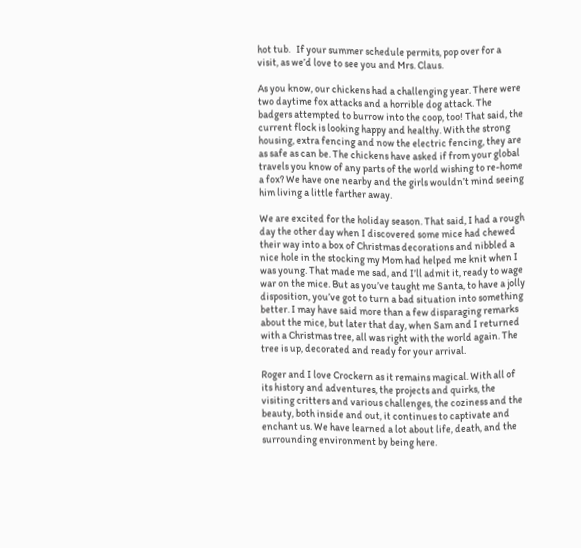hot tub.   If your summer schedule permits, pop over for a visit, as we’d love to see you and Mrs. Claus.

As you know, our chickens had a challenging year. There were two daytime fox attacks and a horrible dog attack. The badgers attempted to burrow into the coop, too! That said, the current flock is looking happy and healthy. With the strong housing, extra fencing and now the electric fencing, they are as safe as can be. The chickens have asked if from your global travels you know of any parts of the world wishing to re-home a fox? We have one nearby and the girls wouldn’t mind seeing him living a little farther away.

We are excited for the holiday season. That said, I had a rough day the other day when I discovered some mice had chewed their way into a box of Christmas decorations and nibbled a nice hole in the stocking my Mom had helped me knit when I was young. That made me sad, and I’ll admit it, ready to wage war on the mice. But as you’ve taught me Santa, to have a jolly disposition, you’ve got to turn a bad situation into something better. I may have said more than a few disparaging remarks about the mice, but later that day, when Sam and I returned with a Christmas tree, all was right with the world again. The tree is up, decorated and ready for your arrival.

Roger and I love Crockern as it remains magical. With all of its history and adventures, the projects and quirks, the visiting critters and various challenges, the coziness and the beauty, both inside and out, it continues to captivate and enchant us. We have learned a lot about life, death, and the surrounding environment by being here.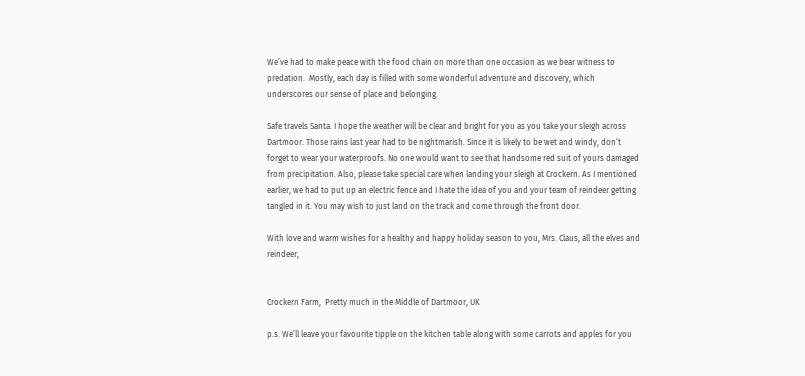We’ve had to make peace with the food chain on more than one occasion as we bear witness to predation.  Mostly, each day is filled with some wonderful adventure and discovery, which underscores our sense of place and belonging.

Safe travels Santa. I hope the weather will be clear and bright for you as you take your sleigh across Dartmoor. Those rains last year had to be nightmarish. Since it is likely to be wet and windy, don’t forget to wear your waterproofs. No one would want to see that handsome red suit of yours damaged from precipitation. Also, please take special care when landing your sleigh at Crockern. As I mentioned earlier, we had to put up an electric fence and I hate the idea of you and your team of reindeer getting tangled in it. You may wish to just land on the track and come through the front door.

With love and warm wishes for a healthy and happy holiday season to you, Mrs. Claus, all the elves and reindeer,


Crockern Farm,  Pretty much in the Middle of Dartmoor, UK

p.s. We’ll leave your favourite tipple on the kitchen table along with some carrots and apples for you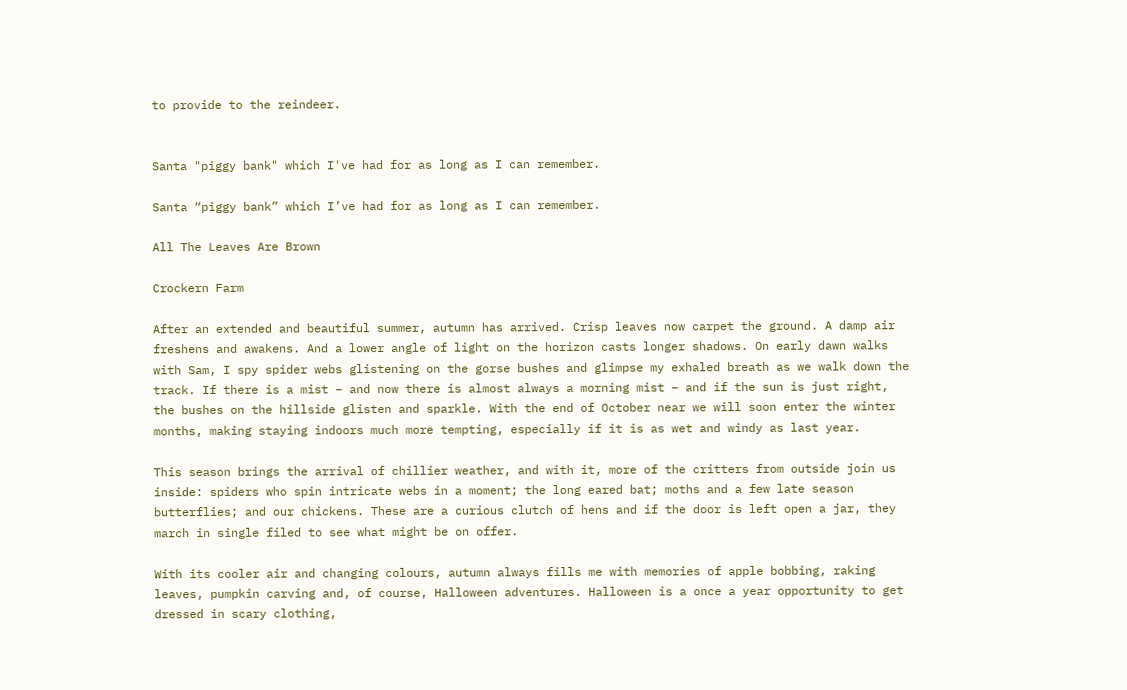to provide to the reindeer.


Santa "piggy bank" which I've had for as long as I can remember.

Santa “piggy bank” which I’ve had for as long as I can remember.

All The Leaves Are Brown

Crockern Farm

After an extended and beautiful summer, autumn has arrived. Crisp leaves now carpet the ground. A damp air freshens and awakens. And a lower angle of light on the horizon casts longer shadows. On early dawn walks with Sam, I spy spider webs glistening on the gorse bushes and glimpse my exhaled breath as we walk down the track. If there is a mist – and now there is almost always a morning mist – and if the sun is just right, the bushes on the hillside glisten and sparkle. With the end of October near we will soon enter the winter months, making staying indoors much more tempting, especially if it is as wet and windy as last year.

This season brings the arrival of chillier weather, and with it, more of the critters from outside join us inside: spiders who spin intricate webs in a moment; the long eared bat; moths and a few late season butterflies; and our chickens. These are a curious clutch of hens and if the door is left open a jar, they march in single filed to see what might be on offer.

With its cooler air and changing colours, autumn always fills me with memories of apple bobbing, raking leaves, pumpkin carving and, of course, Halloween adventures. Halloween is a once a year opportunity to get dressed in scary clothing,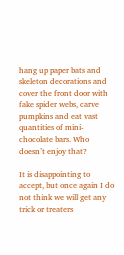hang up paper bats and skeleton decorations and cover the front door with fake spider webs, carve pumpkins and eat vast quantities of mini-chocolate bars. Who doesn’t enjoy that?

It is disappointing to accept, but once again I do not think we will get any trick or treaters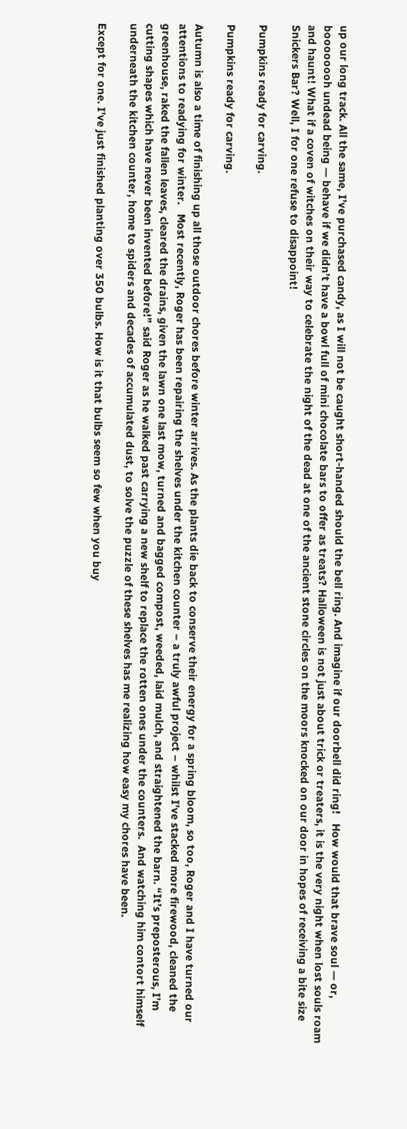up our long track. All the same, I’ve purchased candy, as I will not be caught short-handed should the bell ring. And imagine if our doorbell did ring!   How would that brave soul — or, boooooooh undead being — behave if we didn’t have a bowl full of mini chocolate bars to offer as treats? Halloween is not just about trick or treaters, it is the very night when lost souls roam and haunt! What if a coven of witches on their way to celebrate the night of the dead at one of the ancient stone circles on the moors knocked on our door in hopes of receiving a bite size Snickers Bar? Well, I for one refuse to disappoint!

Pumpkins ready for carving.

Pumpkins ready for carving.

Autumn is also a time of finishing up all those outdoor chores before winter arrives. As the plants die back to conserve their energy for a spring bloom, so too, Roger and I have turned our attentions to readying for winter.   Most recently, Roger has been repairing the shelves under the kitchen counter – a truly awful project – whilst I’ve stacked more firewood, cleaned the greenhouse, raked the fallen leaves, cleared the drains, given the lawn one last mow, turned and bagged compost, weeded, laid mulch, and straightened the barn. “It’s preposterous, I’m cutting shapes which have never been invented before!” said Roger as he walked past carrying a new shelf to replace the rotten ones under the counters.  And watching him contort himself underneath the kitchen counter, home to spiders and decades of accumulated dust, to solve the puzzle of these shelves has me realizing how easy my chores have been.

Except for one. I’ve just finished planting over 350 bulbs. How is it that bulbs seem so few when you buy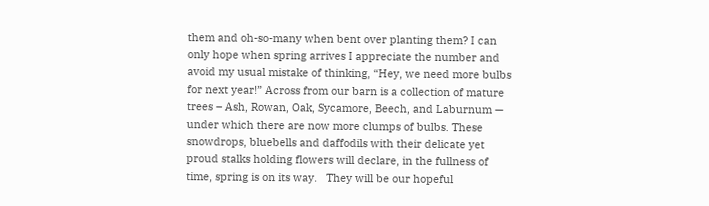them and oh-so-many when bent over planting them? I can only hope when spring arrives I appreciate the number and avoid my usual mistake of thinking, “Hey, we need more bulbs for next year!” Across from our barn is a collection of mature trees – Ash, Rowan, Oak, Sycamore, Beech, and Laburnum — under which there are now more clumps of bulbs. These snowdrops, bluebells and daffodils with their delicate yet proud stalks holding flowers will declare, in the fullness of time, spring is on its way.   They will be our hopeful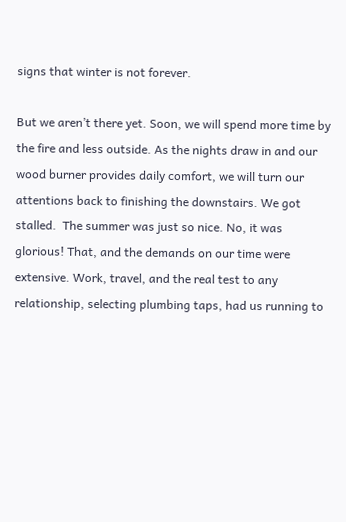signs that winter is not forever.

But we aren’t there yet. Soon, we will spend more time by the fire and less outside. As the nights draw in and our wood burner provides daily comfort, we will turn our attentions back to finishing the downstairs. We got stalled.  The summer was just so nice. No, it was glorious! That, and the demands on our time were extensive. Work, travel, and the real test to any relationship, selecting plumbing taps, had us running to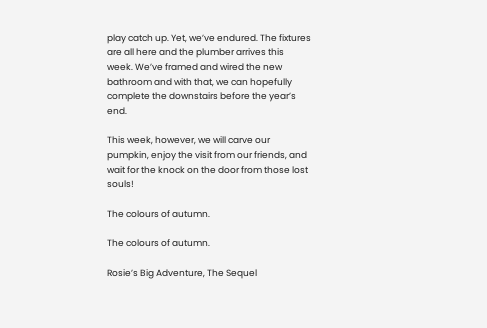play catch up. Yet, we’ve endured. The fixtures are all here and the plumber arrives this week. We’ve framed and wired the new bathroom and with that, we can hopefully complete the downstairs before the year’s end.

This week, however, we will carve our pumpkin, enjoy the visit from our friends, and wait for the knock on the door from those lost souls!

The colours of autumn.

The colours of autumn.

Rosie’s Big Adventure, The Sequel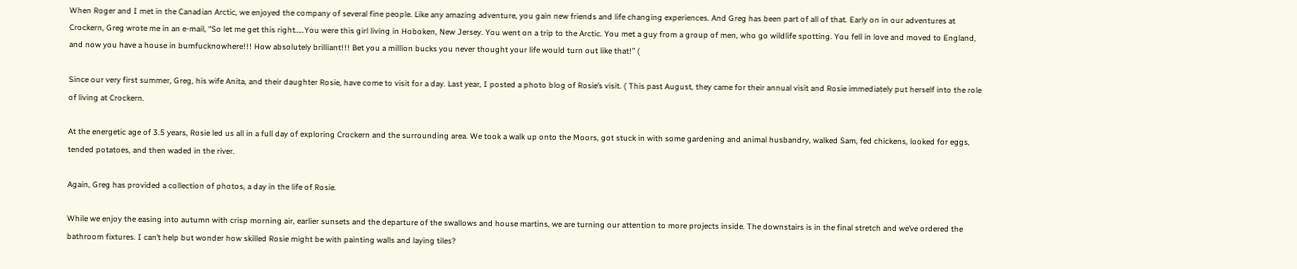When Roger and I met in the Canadian Arctic, we enjoyed the company of several fine people. Like any amazing adventure, you gain new friends and life changing experiences. And Greg has been part of all of that. Early on in our adventures at Crockern, Greg wrote me in an e-mail, “So let me get this right…..You were this girl living in Hoboken, New Jersey. You went on a trip to the Arctic. You met a guy from a group of men, who go wildlife spotting. You fell in love and moved to England, and now you have a house in bumfucknowhere!!! How absolutely brilliant!!! Bet you a million bucks you never thought your life would turn out like that!” (

Since our very first summer, Greg, his wife Anita, and their daughter Rosie, have come to visit for a day. Last year, I posted a photo blog of Rosie’s visit. ( This past August, they came for their annual visit and Rosie immediately put herself into the role of living at Crockern.

At the energetic age of 3.5 years, Rosie led us all in a full day of exploring Crockern and the surrounding area. We took a walk up onto the Moors, got stuck in with some gardening and animal husbandry, walked Sam, fed chickens, looked for eggs, tended potatoes, and then waded in the river.

Again, Greg has provided a collection of photos, a day in the life of Rosie.

While we enjoy the easing into autumn with crisp morning air, earlier sunsets and the departure of the swallows and house martins, we are turning our attention to more projects inside. The downstairs is in the final stretch and we’ve ordered the bathroom fixtures. I can’t help but wonder how skilled Rosie might be with painting walls and laying tiles?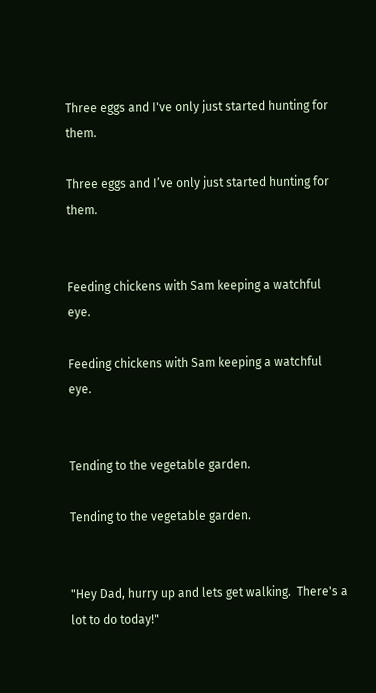Three eggs and I've only just started hunting for them.

Three eggs and I’ve only just started hunting for them.


Feeding chickens with Sam keeping a watchful eye.

Feeding chickens with Sam keeping a watchful eye.


Tending to the vegetable garden.

Tending to the vegetable garden.


"Hey Dad, hurry up and lets get walking.  There's a lot to do today!"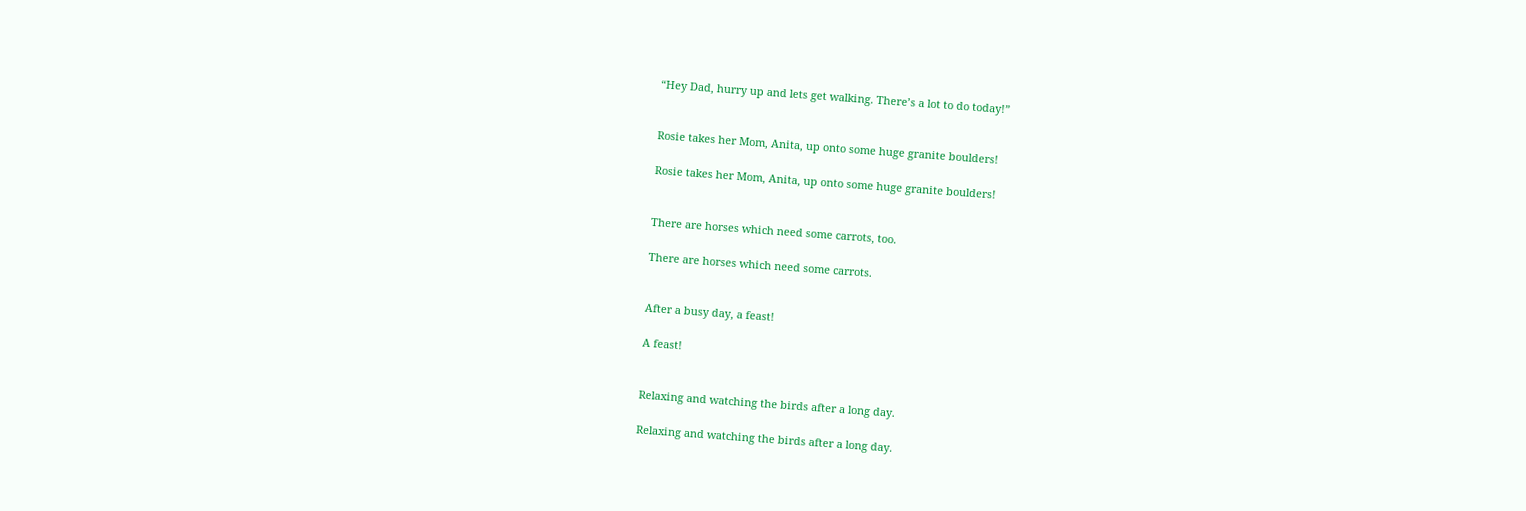“Hey Dad, hurry up and lets get walking. There’s a lot to do today!”


Rosie takes her Mom, Anita, up onto some huge granite boulders!

Rosie takes her Mom, Anita, up onto some huge granite boulders!


There are horses which need some carrots, too.

There are horses which need some carrots.


After a busy day, a feast!

A feast!


Relaxing and watching the birds after a long day.

Relaxing and watching the birds after a long day.